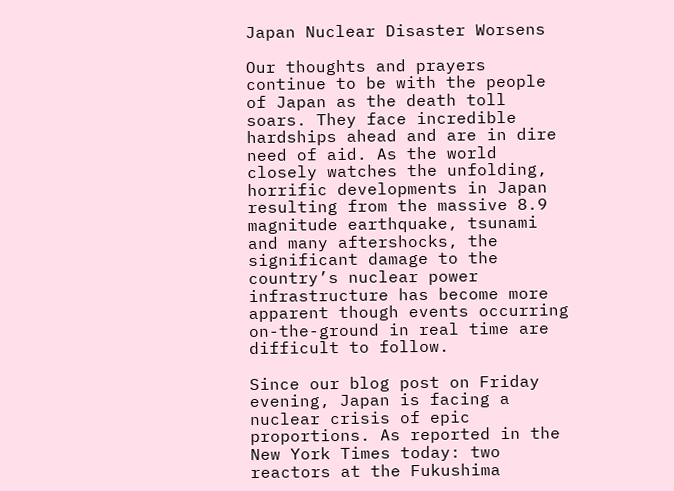Japan Nuclear Disaster Worsens

Our thoughts and prayers continue to be with the people of Japan as the death toll soars. They face incredible hardships ahead and are in dire need of aid. As the world closely watches the unfolding, horrific developments in Japan resulting from the massive 8.9 magnitude earthquake, tsunami and many aftershocks, the significant damage to the country’s nuclear power infrastructure has become more apparent though events occurring on-the-ground in real time are difficult to follow.

Since our blog post on Friday evening, Japan is facing a nuclear crisis of epic proportions. As reported in the New York Times today: two reactors at the Fukushima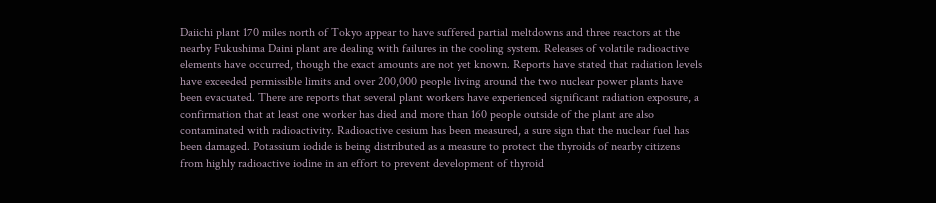Daiichi plant 170 miles north of Tokyo appear to have suffered partial meltdowns and three reactors at the nearby Fukushima Daini plant are dealing with failures in the cooling system. Releases of volatile radioactive elements have occurred, though the exact amounts are not yet known. Reports have stated that radiation levels have exceeded permissible limits and over 200,000 people living around the two nuclear power plants have been evacuated. There are reports that several plant workers have experienced significant radiation exposure, a confirmation that at least one worker has died and more than 160 people outside of the plant are also contaminated with radioactivity. Radioactive cesium has been measured, a sure sign that the nuclear fuel has been damaged. Potassium iodide is being distributed as a measure to protect the thyroids of nearby citizens from highly radioactive iodine in an effort to prevent development of thyroid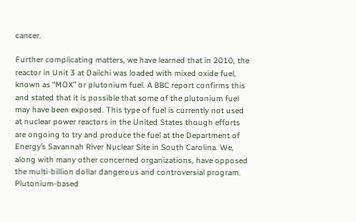cancer.

Further complicating matters, we have learned that in 2010, the reactor in Unit 3 at Daiichi was loaded with mixed oxide fuel, known as “MOX” or plutonium fuel. A BBC report confirms this and stated that it is possible that some of the plutonium fuel may have been exposed. This type of fuel is currently not used at nuclear power reactors in the United States though efforts are ongoing to try and produce the fuel at the Department of Energy’s Savannah River Nuclear Site in South Carolina. We, along with many other concerned organizations, have opposed the multi-billion dollar dangerous and controversial program. Plutonium-based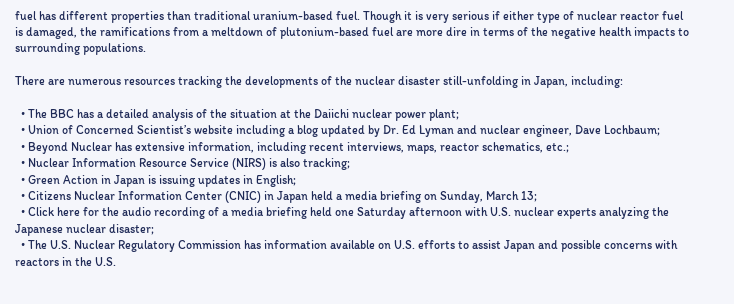fuel has different properties than traditional uranium-based fuel. Though it is very serious if either type of nuclear reactor fuel is damaged, the ramifications from a meltdown of plutonium-based fuel are more dire in terms of the negative health impacts to surrounding populations.

There are numerous resources tracking the developments of the nuclear disaster still-unfolding in Japan, including:

  • The BBC has a detailed analysis of the situation at the Daiichi nuclear power plant;
  • Union of Concerned Scientist’s website including a blog updated by Dr. Ed Lyman and nuclear engineer, Dave Lochbaum;
  • Beyond Nuclear has extensive information, including recent interviews, maps, reactor schematics, etc.;
  • Nuclear Information Resource Service (NIRS) is also tracking;
  • Green Action in Japan is issuing updates in English;
  • Citizens Nuclear Information Center (CNIC) in Japan held a media briefing on Sunday, March 13;
  • Click here for the audio recording of a media briefing held one Saturday afternoon with U.S. nuclear experts analyzing the Japanese nuclear disaster;
  • The U.S. Nuclear Regulatory Commission has information available on U.S. efforts to assist Japan and possible concerns with reactors in the U.S.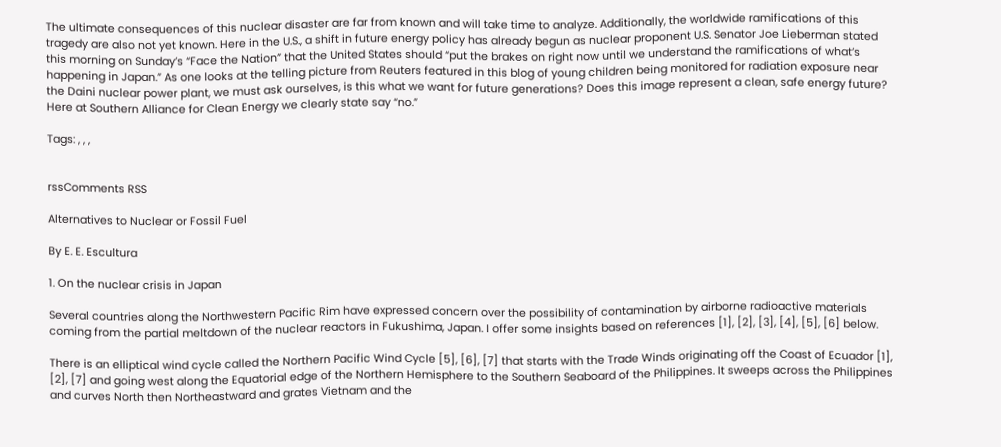The ultimate consequences of this nuclear disaster are far from known and will take time to analyze. Additionally, the worldwide ramifications of this tragedy are also not yet known. Here in the U.S., a shift in future energy policy has already begun as nuclear proponent U.S. Senator Joe Lieberman stated this morning on Sunday’s “Face the Nation” that the United States should “put the brakes on right now until we understand the ramifications of what’s happening in Japan.” As one looks at the telling picture from Reuters featured in this blog of young children being monitored for radiation exposure near the Daini nuclear power plant, we must ask ourselves, is this what we want for future generations? Does this image represent a clean, safe energy future? Here at Southern Alliance for Clean Energy we clearly state say “no.”

Tags: , , ,


rssComments RSS

Alternatives to Nuclear or Fossil Fuel

By E. E. Escultura

1. On the nuclear crisis in Japan

Several countries along the Northwestern Pacific Rim have expressed concern over the possibility of contamination by airborne radioactive materials coming from the partial meltdown of the nuclear reactors in Fukushima, Japan. I offer some insights based on references [1], [2], [3], [4], [5], [6] below.

There is an elliptical wind cycle called the Northern Pacific Wind Cycle [5], [6], [7] that starts with the Trade Winds originating off the Coast of Ecuador [1], [2], [7] and going west along the Equatorial edge of the Northern Hemisphere to the Southern Seaboard of the Philippines. It sweeps across the Philippines and curves North then Northeastward and grates Vietnam and the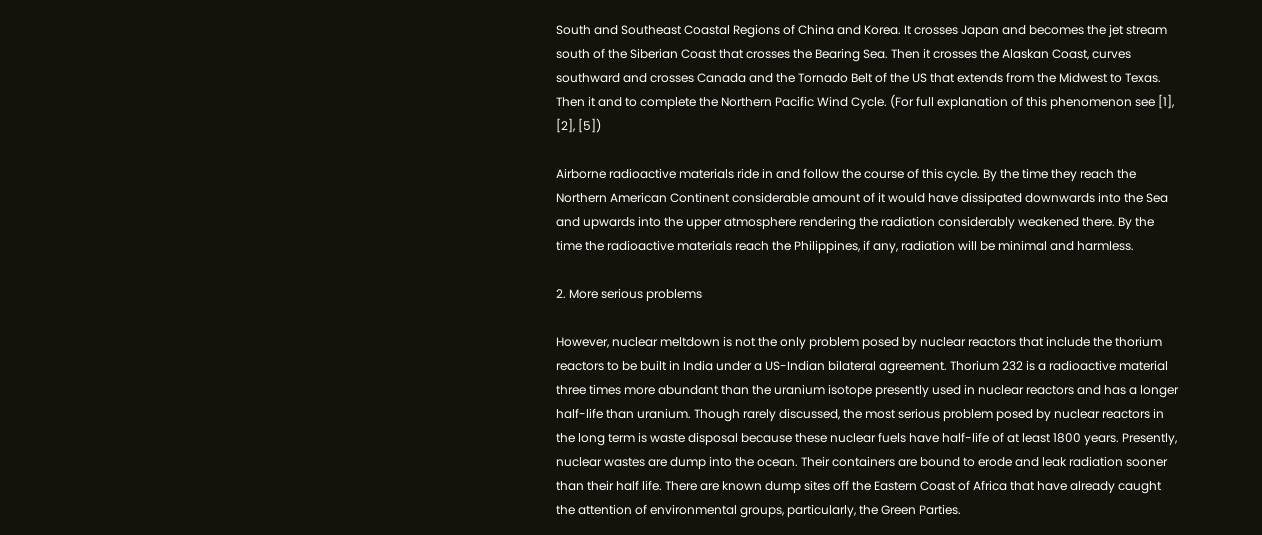South and Southeast Coastal Regions of China and Korea. It crosses Japan and becomes the jet stream south of the Siberian Coast that crosses the Bearing Sea. Then it crosses the Alaskan Coast, curves southward and crosses Canada and the Tornado Belt of the US that extends from the Midwest to Texas. Then it and to complete the Northern Pacific Wind Cycle. (For full explanation of this phenomenon see [1], [2], [5])

Airborne radioactive materials ride in and follow the course of this cycle. By the time they reach the Northern American Continent considerable amount of it would have dissipated downwards into the Sea and upwards into the upper atmosphere rendering the radiation considerably weakened there. By the time the radioactive materials reach the Philippines, if any, radiation will be minimal and harmless.

2. More serious problems

However, nuclear meltdown is not the only problem posed by nuclear reactors that include the thorium reactors to be built in India under a US-Indian bilateral agreement. Thorium 232 is a radioactive material three times more abundant than the uranium isotope presently used in nuclear reactors and has a longer half-life than uranium. Though rarely discussed, the most serious problem posed by nuclear reactors in the long term is waste disposal because these nuclear fuels have half-life of at least 1800 years. Presently, nuclear wastes are dump into the ocean. Their containers are bound to erode and leak radiation sooner than their half life. There are known dump sites off the Eastern Coast of Africa that have already caught the attention of environmental groups, particularly, the Green Parties.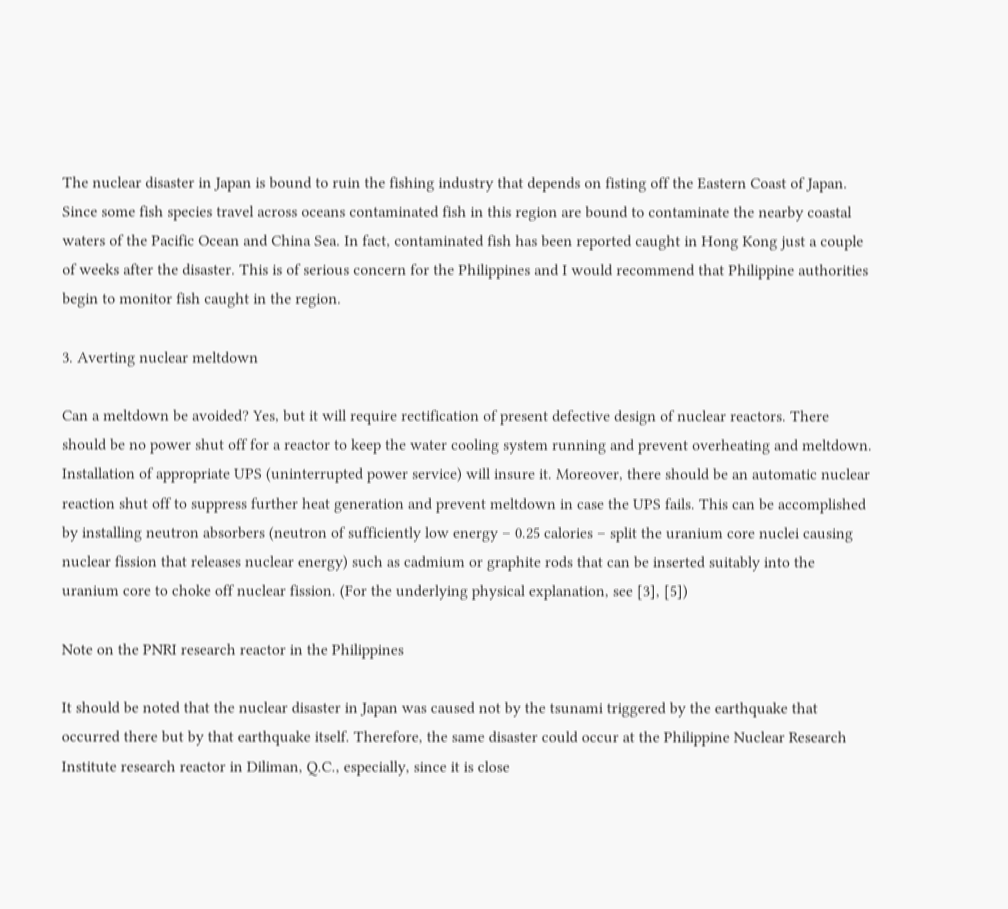The nuclear disaster in Japan is bound to ruin the fishing industry that depends on fisting off the Eastern Coast of Japan. Since some fish species travel across oceans contaminated fish in this region are bound to contaminate the nearby coastal waters of the Pacific Ocean and China Sea. In fact, contaminated fish has been reported caught in Hong Kong just a couple of weeks after the disaster. This is of serious concern for the Philippines and I would recommend that Philippine authorities begin to monitor fish caught in the region.

3. Averting nuclear meltdown

Can a meltdown be avoided? Yes, but it will require rectification of present defective design of nuclear reactors. There should be no power shut off for a reactor to keep the water cooling system running and prevent overheating and meltdown. Installation of appropriate UPS (uninterrupted power service) will insure it. Moreover, there should be an automatic nuclear reaction shut off to suppress further heat generation and prevent meltdown in case the UPS fails. This can be accomplished by installing neutron absorbers (neutron of sufficiently low energy – 0.25 calories – split the uranium core nuclei causing nuclear fission that releases nuclear energy) such as cadmium or graphite rods that can be inserted suitably into the uranium core to choke off nuclear fission. (For the underlying physical explanation, see [3], [5])

Note on the PNRI research reactor in the Philippines

It should be noted that the nuclear disaster in Japan was caused not by the tsunami triggered by the earthquake that occurred there but by that earthquake itself. Therefore, the same disaster could occur at the Philippine Nuclear Research Institute research reactor in Diliman, Q.C., especially, since it is close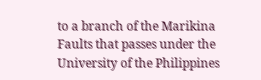to a branch of the Marikina Faults that passes under the University of the Philippines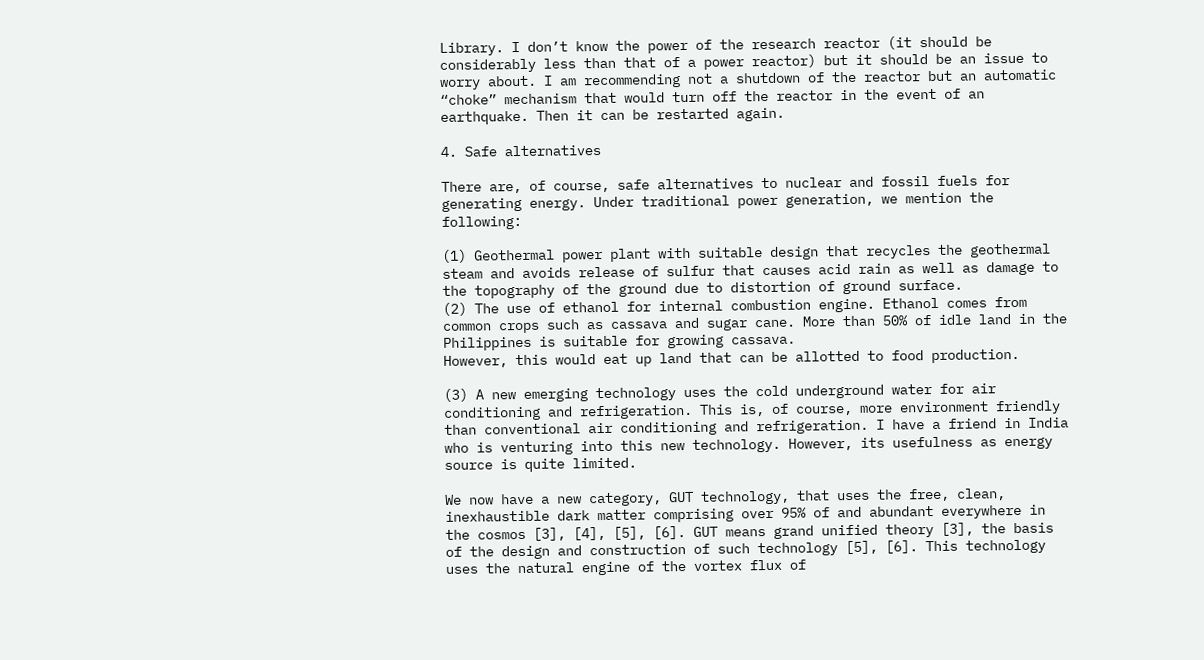Library. I don’t know the power of the research reactor (it should be considerably less than that of a power reactor) but it should be an issue to worry about. I am recommending not a shutdown of the reactor but an automatic “choke” mechanism that would turn off the reactor in the event of an earthquake. Then it can be restarted again.

4. Safe alternatives

There are, of course, safe alternatives to nuclear and fossil fuels for generating energy. Under traditional power generation, we mention the following:

(1) Geothermal power plant with suitable design that recycles the geothermal steam and avoids release of sulfur that causes acid rain as well as damage to the topography of the ground due to distortion of ground surface.
(2) The use of ethanol for internal combustion engine. Ethanol comes from common crops such as cassava and sugar cane. More than 50% of idle land in the Philippines is suitable for growing cassava.
However, this would eat up land that can be allotted to food production.

(3) A new emerging technology uses the cold underground water for air conditioning and refrigeration. This is, of course, more environment friendly than conventional air conditioning and refrigeration. I have a friend in India who is venturing into this new technology. However, its usefulness as energy source is quite limited.

We now have a new category, GUT technology, that uses the free, clean, inexhaustible dark matter comprising over 95% of and abundant everywhere in the cosmos [3], [4], [5], [6]. GUT means grand unified theory [3], the basis of the design and construction of such technology [5], [6]. This technology uses the natural engine of the vortex flux of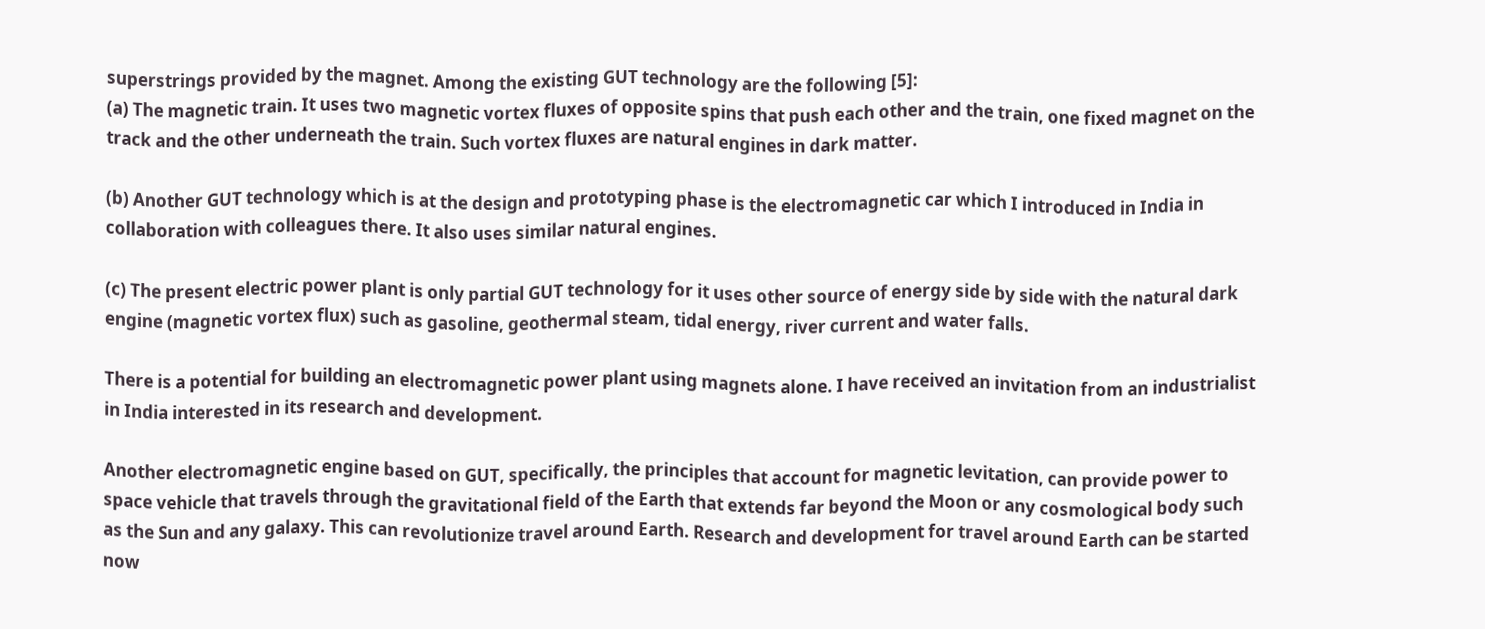superstrings provided by the magnet. Among the existing GUT technology are the following [5]:
(a) The magnetic train. It uses two magnetic vortex fluxes of opposite spins that push each other and the train, one fixed magnet on the track and the other underneath the train. Such vortex fluxes are natural engines in dark matter.

(b) Another GUT technology which is at the design and prototyping phase is the electromagnetic car which I introduced in India in collaboration with colleagues there. It also uses similar natural engines.

(c) The present electric power plant is only partial GUT technology for it uses other source of energy side by side with the natural dark engine (magnetic vortex flux) such as gasoline, geothermal steam, tidal energy, river current and water falls.

There is a potential for building an electromagnetic power plant using magnets alone. I have received an invitation from an industrialist in India interested in its research and development.

Another electromagnetic engine based on GUT, specifically, the principles that account for magnetic levitation, can provide power to space vehicle that travels through the gravitational field of the Earth that extends far beyond the Moon or any cosmological body such as the Sun and any galaxy. This can revolutionize travel around Earth. Research and development for travel around Earth can be started now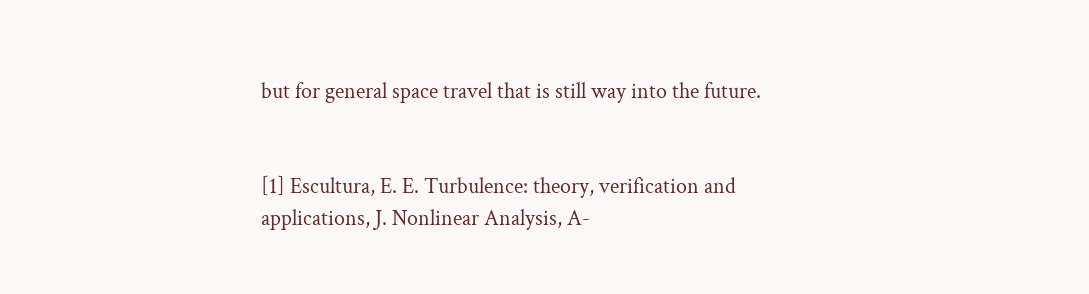but for general space travel that is still way into the future.


[1] Escultura, E. E. Turbulence: theory, verification and applications, J. Nonlinear Analysis, A-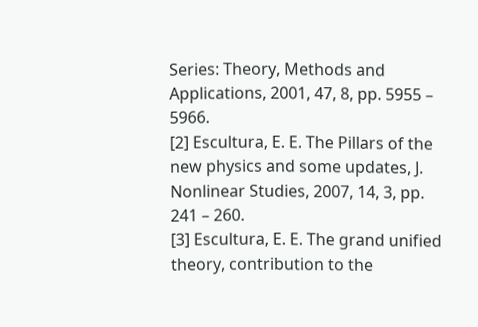Series: Theory, Methods and Applications, 2001, 47, 8, pp. 5955 – 5966.
[2] Escultura, E. E. The Pillars of the new physics and some updates, J. Nonlinear Studies, 2007, 14, 3, pp. 241 – 260.
[3] Escultura, E. E. The grand unified theory, contribution to the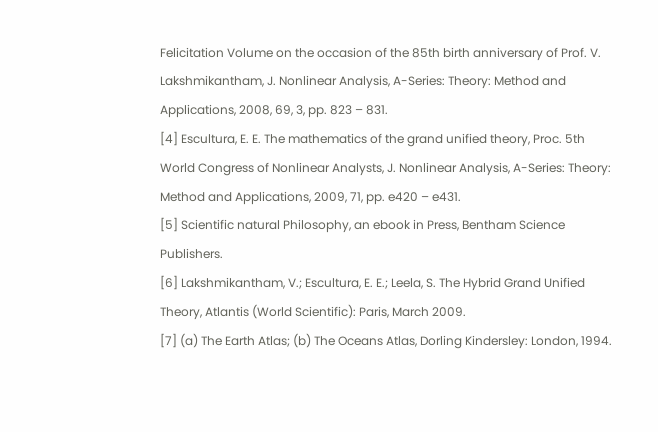Felicitation Volume on the occasion of the 85th birth anniversary of Prof. V. Lakshmikantham, J. Nonlinear Analysis, A-Series: Theory: Method and Applications, 2008, 69, 3, pp. 823 – 831.
[4] Escultura, E. E. The mathematics of the grand unified theory, Proc. 5th World Congress of Nonlinear Analysts, J. Nonlinear Analysis, A-Series: Theory: Method and Applications, 2009, 71, pp. e420 – e431.
[5] Scientific natural Philosophy, an ebook in Press, Bentham Science Publishers.
[6] Lakshmikantham, V.; Escultura, E. E.; Leela, S. The Hybrid Grand Unified Theory, Atlantis (World Scientific): Paris, March 2009.
[7] (a) The Earth Atlas; (b) The Oceans Atlas, Dorling Kindersley: London, 1994.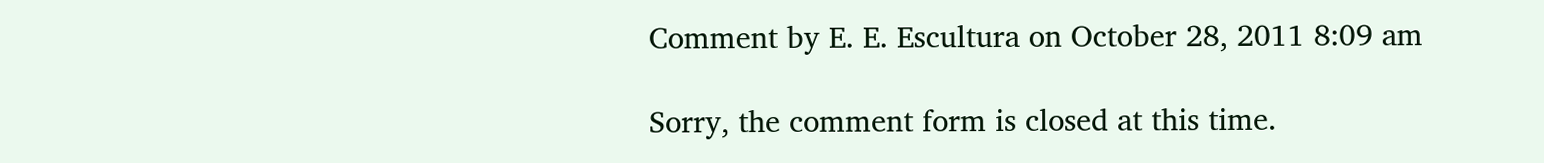Comment by E. E. Escultura on October 28, 2011 8:09 am

Sorry, the comment form is closed at this time.